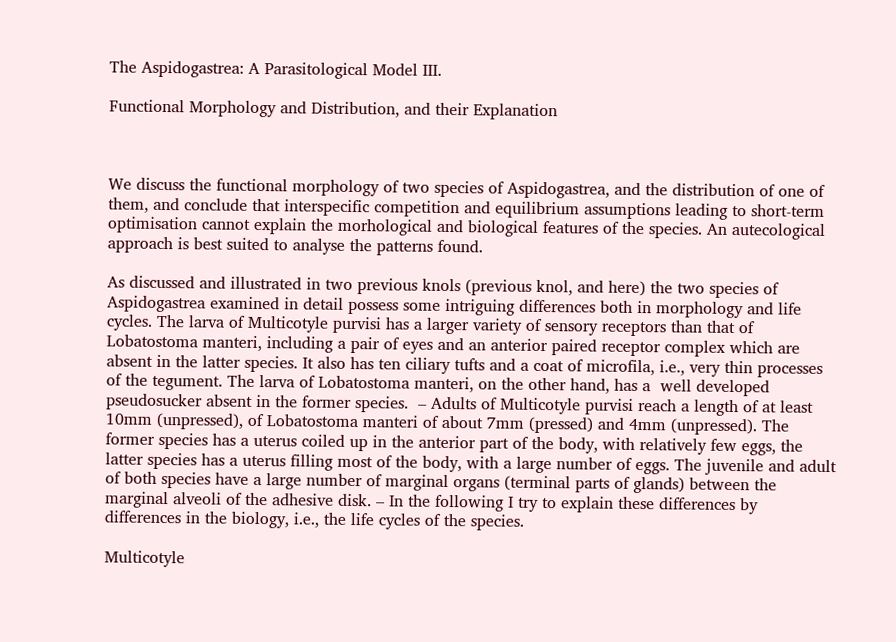The Aspidogastrea: A Parasitological Model III.

Functional Morphology and Distribution, and their Explanation



We discuss the functional morphology of two species of Aspidogastrea, and the distribution of one of them, and conclude that interspecific competition and equilibrium assumptions leading to short-term optimisation cannot explain the morhological and biological features of the species. An autecological approach is best suited to analyse the patterns found.

As discussed and illustrated in two previous knols (previous knol, and here) the two species of Aspidogastrea examined in detail possess some intriguing differences both in morphology and life cycles. The larva of Multicotyle purvisi has a larger variety of sensory receptors than that of Lobatostoma manteri, including a pair of eyes and an anterior paired receptor complex which are absent in the latter species. It also has ten ciliary tufts and a coat of microfila, i.e., very thin processes of the tegument. The larva of Lobatostoma manteri, on the other hand, has a  well developed pseudosucker absent in the former species.  – Adults of Multicotyle purvisi reach a length of at least 10mm (unpressed), of Lobatostoma manteri of about 7mm (pressed) and 4mm (unpressed). The former species has a uterus coiled up in the anterior part of the body, with relatively few eggs, the latter species has a uterus filling most of the body, with a large number of eggs. The juvenile and adult of both species have a large number of marginal organs (terminal parts of glands) between the marginal alveoli of the adhesive disk. – In the following I try to explain these differences by differences in the biology, i.e., the life cycles of the species.

Multicotyle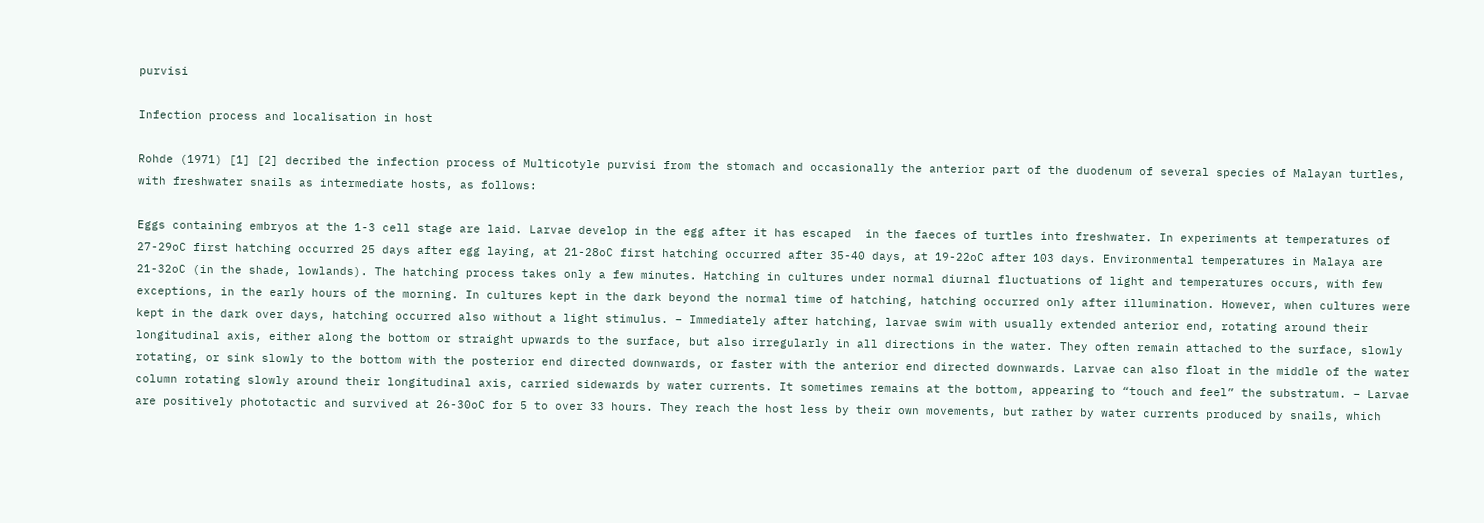purvisi

Infection process and localisation in host

Rohde (1971) [1] [2] decribed the infection process of Multicotyle purvisi from the stomach and occasionally the anterior part of the duodenum of several species of Malayan turtles, with freshwater snails as intermediate hosts, as follows:

Eggs containing embryos at the 1-3 cell stage are laid. Larvae develop in the egg after it has escaped  in the faeces of turtles into freshwater. In experiments at temperatures of 27-29oC first hatching occurred 25 days after egg laying, at 21-28oC first hatching occurred after 35-40 days, at 19-22oC after 103 days. Environmental temperatures in Malaya are 21-32oC (in the shade, lowlands). The hatching process takes only a few minutes. Hatching in cultures under normal diurnal fluctuations of light and temperatures occurs, with few exceptions, in the early hours of the morning. In cultures kept in the dark beyond the normal time of hatching, hatching occurred only after illumination. However, when cultures were kept in the dark over days, hatching occurred also without a light stimulus. – Immediately after hatching, larvae swim with usually extended anterior end, rotating around their longitudinal axis, either along the bottom or straight upwards to the surface, but also irregularly in all directions in the water. They often remain attached to the surface, slowly rotating, or sink slowly to the bottom with the posterior end directed downwards, or faster with the anterior end directed downwards. Larvae can also float in the middle of the water column rotating slowly around their longitudinal axis, carried sidewards by water currents. It sometimes remains at the bottom, appearing to “touch and feel” the substratum. – Larvae are positively phototactic and survived at 26-30oC for 5 to over 33 hours. They reach the host less by their own movements, but rather by water currents produced by snails, which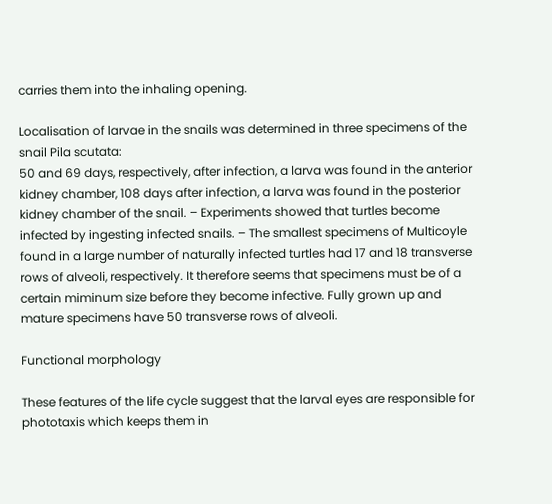carries them into the inhaling opening.

Localisation of larvae in the snails was determined in three specimens of the snail Pila scutata:
50 and 69 days, respectively, after infection, a larva was found in the anterior kidney chamber, 108 days after infection, a larva was found in the posterior kidney chamber of the snail. – Experiments showed that turtles become infected by ingesting infected snails. – The smallest specimens of Multicoyle found in a large number of naturally infected turtles had 17 and 18 transverse rows of alveoli, respectively. It therefore seems that specimens must be of a certain miminum size before they become infective. Fully grown up and mature specimens have 50 transverse rows of alveoli.

Functional morphology

These features of the life cycle suggest that the larval eyes are responsible for phototaxis which keeps them in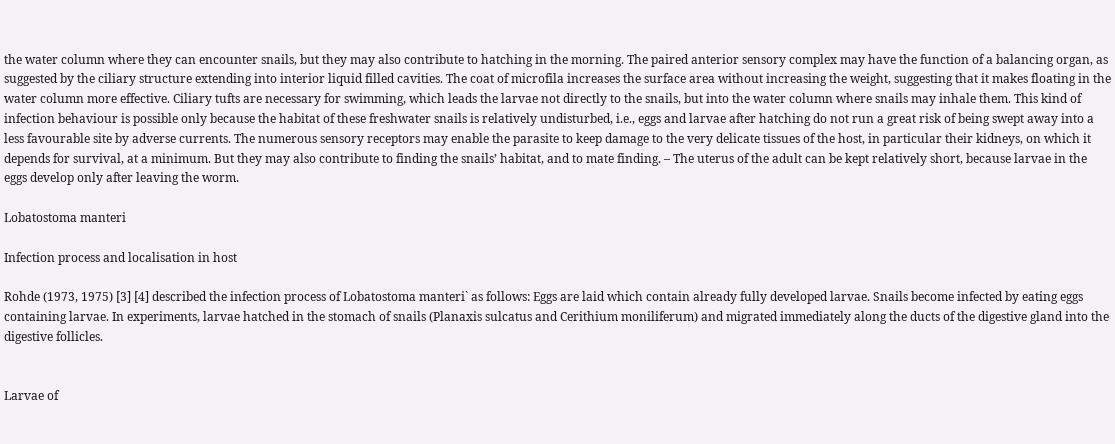the water column where they can encounter snails, but they may also contribute to hatching in the morning. The paired anterior sensory complex may have the function of a balancing organ, as suggested by the ciliary structure extending into interior liquid filled cavities. The coat of microfila increases the surface area without increasing the weight, suggesting that it makes floating in the water column more effective. Ciliary tufts are necessary for swimming, which leads the larvae not directly to the snails, but into the water column where snails may inhale them. This kind of infection behaviour is possible only because the habitat of these freshwater snails is relatively undisturbed, i.e., eggs and larvae after hatching do not run a great risk of being swept away into a less favourable site by adverse currents. The numerous sensory receptors may enable the parasite to keep damage to the very delicate tissues of the host, in particular their kidneys, on which it depends for survival, at a minimum. But they may also contribute to finding the snails’ habitat, and to mate finding. – The uterus of the adult can be kept relatively short, because larvae in the eggs develop only after leaving the worm.

Lobatostoma manteri

Infection process and localisation in host

Rohde (1973, 1975) [3] [4] described the infection process of Lobatostoma manteri` as follows: Eggs are laid which contain already fully developed larvae. Snails become infected by eating eggs containing larvae. In experiments, larvae hatched in the stomach of snails (Planaxis sulcatus and Cerithium moniliferum) and migrated immediately along the ducts of the digestive gland into the digestive follicles.


Larvae of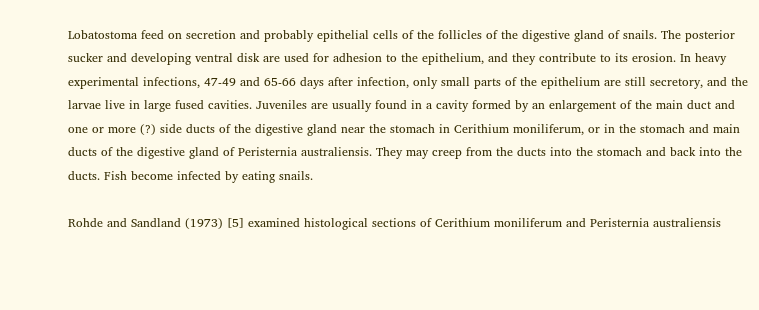Lobatostoma feed on secretion and probably epithelial cells of the follicles of the digestive gland of snails. The posterior sucker and developing ventral disk are used for adhesion to the epithelium, and they contribute to its erosion. In heavy experimental infections, 47-49 and 65-66 days after infection, only small parts of the epithelium are still secretory, and the larvae live in large fused cavities. Juveniles are usually found in a cavity formed by an enlargement of the main duct and one or more (?) side ducts of the digestive gland near the stomach in Cerithium moniliferum, or in the stomach and main ducts of the digestive gland of Peristernia australiensis. They may creep from the ducts into the stomach and back into the ducts. Fish become infected by eating snails.

Rohde and Sandland (1973) [5] examined histological sections of Cerithium moniliferum and Peristernia australiensis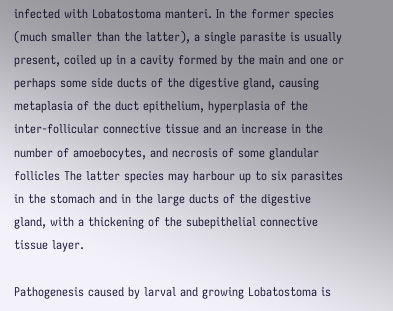infected with Lobatostoma manteri. In the former species (much smaller than the latter), a single parasite is usually present, coiled up in a cavity formed by the main and one or perhaps some side ducts of the digestive gland, causing metaplasia of the duct epithelium, hyperplasia of the inter-follicular connective tissue and an increase in the number of amoebocytes, and necrosis of some glandular follicles The latter species may harbour up to six parasites in the stomach and in the large ducts of the digestive gland, with a thickening of the subepithelial connective tissue layer.

Pathogenesis caused by larval and growing Lobatostoma is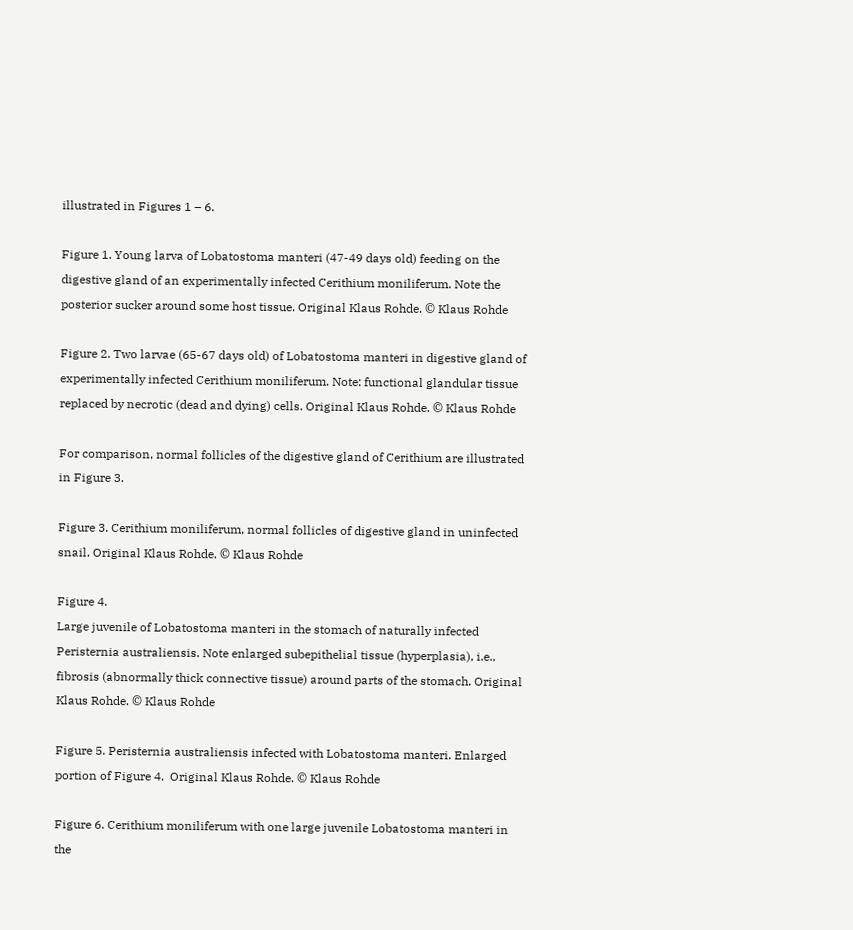illustrated in Figures 1 – 6.

Figure 1. Young larva of Lobatostoma manteri (47-49 days old) feeding on the digestive gland of an experimentally infected Cerithium moniliferum. Note the posterior sucker around some host tissue. Original Klaus Rohde. © Klaus Rohde

Figure 2. Two larvae (65-67 days old) of Lobatostoma manteri in digestive gland of experimentally infected Cerithium moniliferum. Note: functional glandular tissue replaced by necrotic (dead and dying) cells. Original Klaus Rohde. © Klaus Rohde

For comparison, normal follicles of the digestive gland of Cerithium are illustrated in Figure 3.

Figure 3. Cerithium moniliferum, normal follicles of digestive gland in uninfected snail. Original Klaus Rohde. © Klaus Rohde

Figure 4.
Large juvenile of Lobatostoma manteri in the stomach of naturally infected Peristernia australiensis. Note enlarged subepithelial tissue (hyperplasia), i.e., fibrosis (abnormally thick connective tissue) around parts of the stomach. Original Klaus Rohde. © Klaus Rohde

Figure 5. Peristernia australiensis infected with Lobatostoma manteri. Enlarged portion of Figure 4.  Original Klaus Rohde. © Klaus Rohde

Figure 6. Cerithium moniliferum with one large juvenile Lobatostoma manteri in the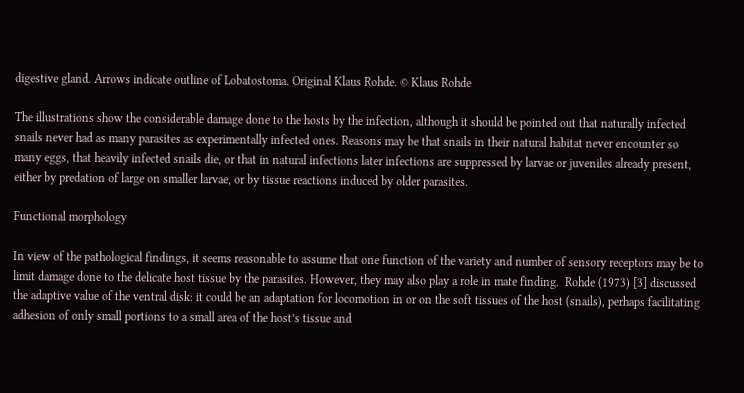digestive gland. Arrows indicate outline of Lobatostoma. Original Klaus Rohde. © Klaus Rohde

The illustrations show the considerable damage done to the hosts by the infection, although it should be pointed out that naturally infected snails never had as many parasites as experimentally infected ones. Reasons may be that snails in their natural habitat never encounter so many eggs, that heavily infected snails die, or that in natural infections later infections are suppressed by larvae or juveniles already present, either by predation of large on smaller larvae, or by tissue reactions induced by older parasites.

Functional morphology

In view of the pathological findings, it seems reasonable to assume that one function of the variety and number of sensory receptors may be to limit damage done to the delicate host tissue by the parasites. However, they may also play a role in mate finding.  Rohde (1973) [3] discussed the adaptive value of the ventral disk: it could be an adaptation for locomotion in or on the soft tissues of the host (snails), perhaps facilitating adhesion of only small portions to a small area of the host’s tissue and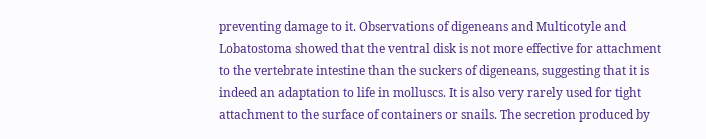preventing damage to it. Observations of digeneans and Multicotyle and Lobatostoma showed that the ventral disk is not more effective for attachment to the vertebrate intestine than the suckers of digeneans, suggesting that it is indeed an adaptation to life in molluscs. It is also very rarely used for tight attachment to the surface of containers or snails. The secretion produced by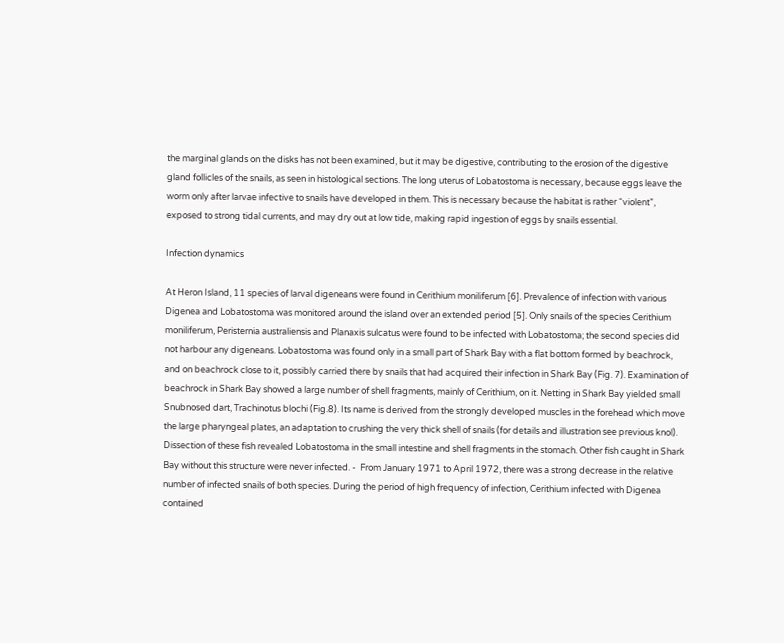the marginal glands on the disks has not been examined, but it may be digestive, contributing to the erosion of the digestive gland follicles of the snails, as seen in histological sections. The long uterus of Lobatostoma is necessary, because eggs leave the worm only after larvae infective to snails have developed in them. This is necessary because the habitat is rather “violent”, exposed to strong tidal currents, and may dry out at low tide, making rapid ingestion of eggs by snails essential.

Infection dynamics

At Heron Island, 11 species of larval digeneans were found in Cerithium moniliferum [6]. Prevalence of infection with various Digenea and Lobatostoma was monitored around the island over an extended period [5]. Only snails of the species Cerithium moniliferum, Peristernia australiensis and Planaxis sulcatus were found to be infected with Lobatostoma; the second species did not harbour any digeneans. Lobatostoma was found only in a small part of Shark Bay with a flat bottom formed by beachrock, and on beachrock close to it, possibly carried there by snails that had acquired their infection in Shark Bay (Fig. 7). Examination of beachrock in Shark Bay showed a large number of shell fragments, mainly of Cerithium, on it. Netting in Shark Bay yielded small Snubnosed dart, Trachinotus blochi (Fig.8). Its name is derived from the strongly developed muscles in the forehead which move the large pharyngeal plates, an adaptation to crushing the very thick shell of snails (for details and illustration see previous knol). Dissection of these fish revealed Lobatostoma in the small intestine and shell fragments in the stomach. Other fish caught in Shark Bay without this structure were never infected. -  From January 1971 to April 1972, there was a strong decrease in the relative number of infected snails of both species. During the period of high frequency of infection, Cerithium infected with Digenea  contained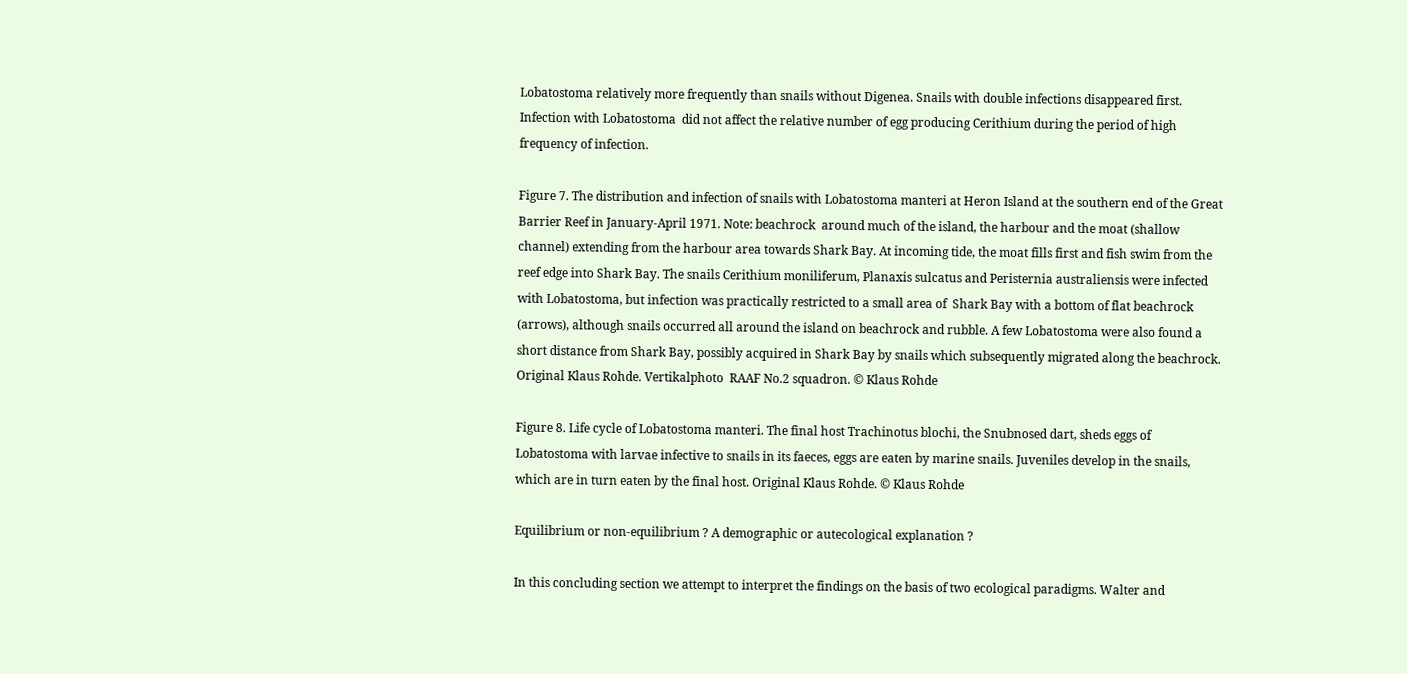Lobatostoma relatively more frequently than snails without Digenea. Snails with double infections disappeared first. Infection with Lobatostoma  did not affect the relative number of egg producing Cerithium during the period of high frequency of infection.

Figure 7. The distribution and infection of snails with Lobatostoma manteri at Heron Island at the southern end of the Great Barrier Reef in January-April 1971. Note: beachrock  around much of the island, the harbour and the moat (shallow channel) extending from the harbour area towards Shark Bay. At incoming tide, the moat fills first and fish swim from the reef edge into Shark Bay. The snails Cerithium moniliferum, Planaxis sulcatus and Peristernia australiensis were infected with Lobatostoma, but infection was practically restricted to a small area of  Shark Bay with a bottom of flat beachrock (arrows), although snails occurred all around the island on beachrock and rubble. A few Lobatostoma were also found a short distance from Shark Bay, possibly acquired in Shark Bay by snails which subsequently migrated along the beachrock.  Original Klaus Rohde. Vertikalphoto  RAAF No.2 squadron. © Klaus Rohde

Figure 8. Life cycle of Lobatostoma manteri. The final host Trachinotus blochi, the Snubnosed dart, sheds eggs of Lobatostoma with larvae infective to snails in its faeces, eggs are eaten by marine snails. Juveniles develop in the snails, which are in turn eaten by the final host. Original Klaus Rohde. © Klaus Rohde

Equilibrium or non-equilibrium ? A demographic or autecological explanation ?

In this concluding section we attempt to interpret the findings on the basis of two ecological paradigms. Walter and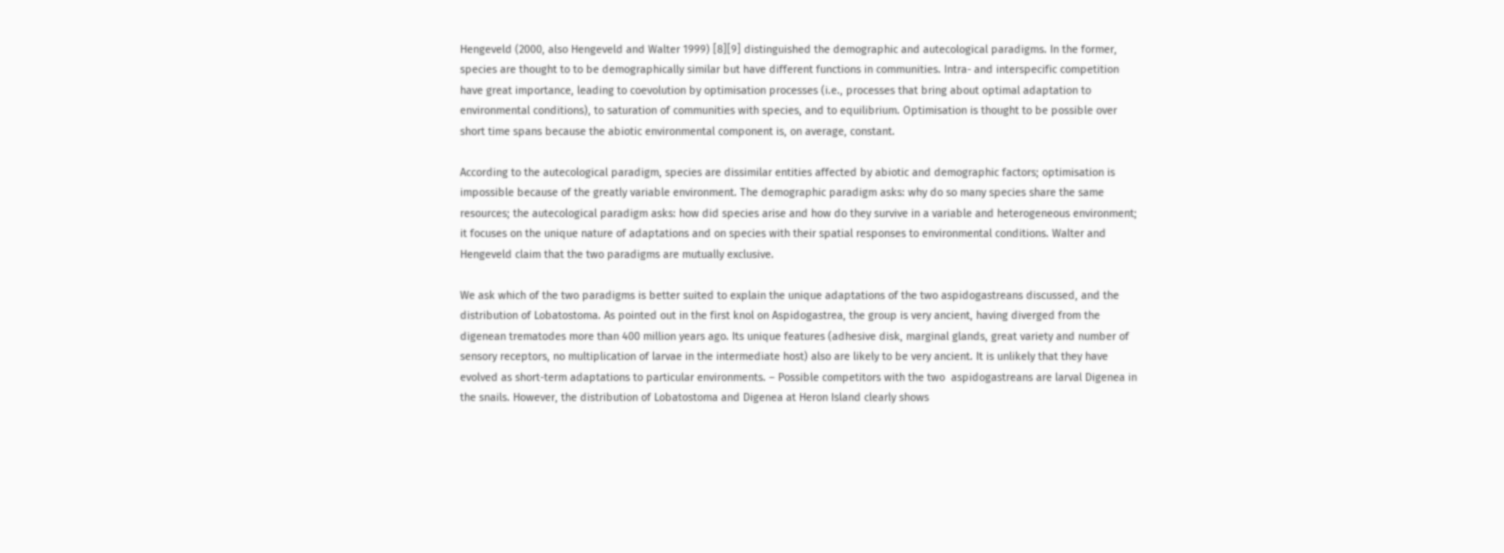Hengeveld (2000, also Hengeveld and Walter 1999) [8][9] distinguished the demographic and autecological paradigms. In the former, species are thought to to be demographically similar but have different functions in communities. Intra- and interspecific competition have great importance, leading to coevolution by optimisation processes (i.e., processes that bring about optimal adaptation to environmental conditions), to saturation of communities with species, and to equilibrium. Optimisation is thought to be possible over short time spans because the abiotic environmental component is, on average, constant.

According to the autecological paradigm, species are dissimilar entities affected by abiotic and demographic factors; optimisation is impossible because of the greatly variable environment. The demographic paradigm asks: why do so many species share the same resources; the autecological paradigm asks: how did species arise and how do they survive in a variable and heterogeneous environment; it focuses on the unique nature of adaptations and on species with their spatial responses to environmental conditions. Walter and Hengeveld claim that the two paradigms are mutually exclusive.

We ask which of the two paradigms is better suited to explain the unique adaptations of the two aspidogastreans discussed, and the distribution of Lobatostoma. As pointed out in the first knol on Aspidogastrea, the group is very ancient, having diverged from the digenean trematodes more than 400 million years ago. Its unique features (adhesive disk, marginal glands, great variety and number of sensory receptors, no multiplication of larvae in the intermediate host) also are likely to be very ancient. It is unlikely that they have evolved as short-term adaptations to particular environments. – Possible competitors with the two  aspidogastreans are larval Digenea in the snails. However, the distribution of Lobatostoma and Digenea at Heron Island clearly shows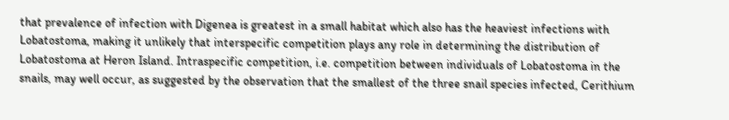that prevalence of infection with Digenea is greatest in a small habitat which also has the heaviest infections with Lobatostoma, making it unlikely that interspecific competition plays any role in determining the distribution of Lobatostoma at Heron Island. Intraspecific competition, i.e. competition between individuals of Lobatostoma in the snails, may well occur, as suggested by the observation that the smallest of the three snail species infected, Cerithium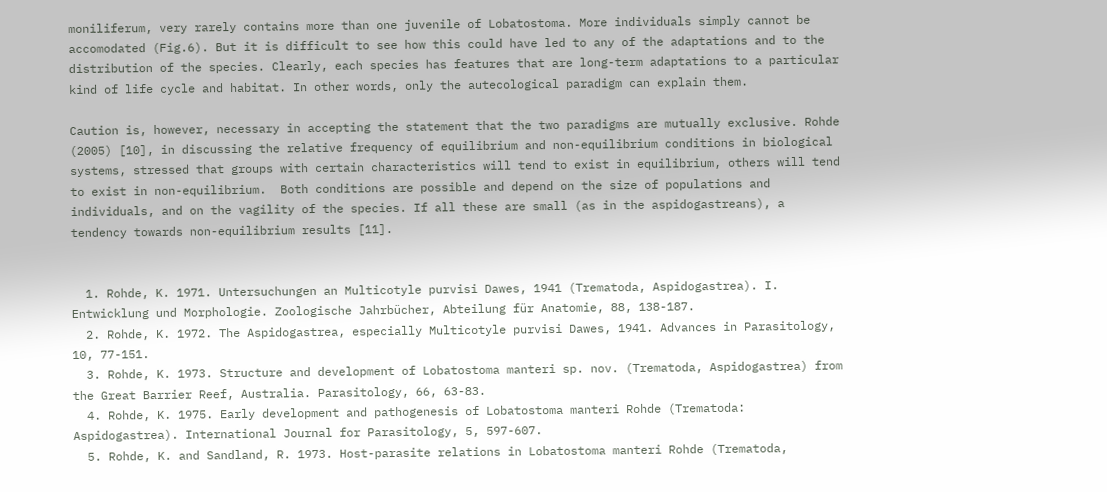moniliferum, very rarely contains more than one juvenile of Lobatostoma. More individuals simply cannot be accomodated (Fig.6). But it is difficult to see how this could have led to any of the adaptations and to the distribution of the species. Clearly, each species has features that are long-term adaptations to a particular kind of life cycle and habitat. In other words, only the autecological paradigm can explain them.

Caution is, however, necessary in accepting the statement that the two paradigms are mutually exclusive. Rohde (2005) [10], in discussing the relative frequency of equilibrium and non-equilibrium conditions in biological systems, stressed that groups with certain characteristics will tend to exist in equilibrium, others will tend to exist in non-equilibrium.  Both conditions are possible and depend on the size of populations and individuals, and on the vagility of the species. If all these are small (as in the aspidogastreans), a tendency towards non-equilibrium results [11].


  1. Rohde, K. 1971. Untersuchungen an Multicotyle purvisi Dawes, 1941 (Trematoda, Aspidogastrea). I. Entwicklung und Morphologie. Zoologische Jahrbücher, Abteilung für Anatomie, 88, 138-187.
  2. Rohde, K. 1972. The Aspidogastrea, especially Multicotyle purvisi Dawes, 1941. Advances in Parasitology, 10, 77-151.
  3. Rohde, K. 1973. Structure and development of Lobatostoma manteri sp. nov. (Trematoda, Aspidogastrea) from the Great Barrier Reef, Australia. Parasitology, 66, 63-83.
  4. Rohde, K. 1975. Early development and pathogenesis of Lobatostoma manteri Rohde (Trematoda: Aspidogastrea). International Journal for Parasitology, 5, 597-607.
  5. Rohde, K. and Sandland, R. 1973. Host-parasite relations in Lobatostoma manteri Rohde (Trematoda,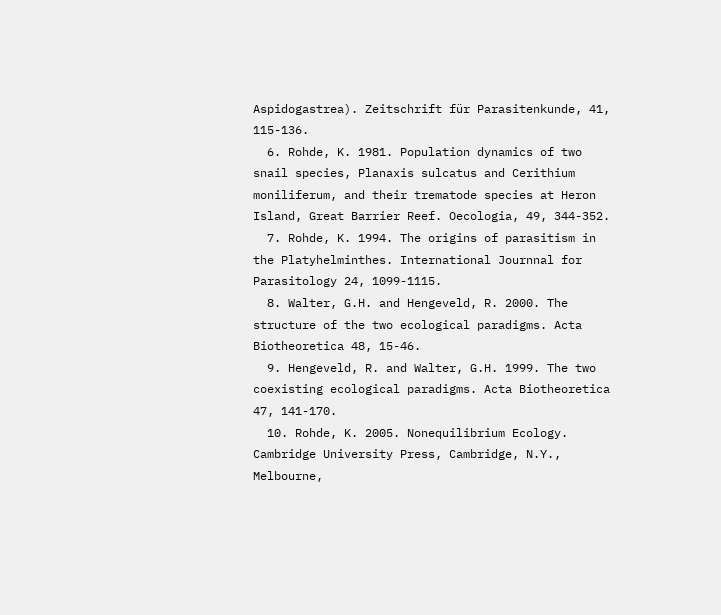Aspidogastrea). Zeitschrift für Parasitenkunde, 41, 115-136.
  6. Rohde, K. 1981. Population dynamics of two snail species, Planaxis sulcatus and Cerithium moniliferum, and their trematode species at Heron Island, Great Barrier Reef. Oecologia, 49, 344-352.
  7. Rohde, K. 1994. The origins of parasitism in the Platyhelminthes. International Journnal for Parasitology 24, 1099-1115.
  8. Walter, G.H. and Hengeveld, R. 2000. The structure of the two ecological paradigms. Acta Biotheoretica 48, 15-46.
  9. Hengeveld, R. and Walter, G.H. 1999. The two coexisting ecological paradigms. Acta Biotheoretica 47, 141-170.
  10. Rohde, K. 2005. Nonequilibrium Ecology. Cambridge University Press, Cambridge, N.Y., Melbourne,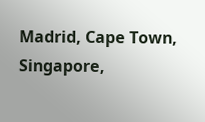Madrid, Cape Town, Singapore,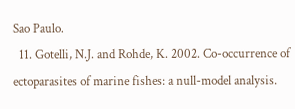Sao Paulo.
  11. Gotelli, N.J. and Rohde, K. 2002. Co-occurrence of ectoparasites of marine fishes: a null-model analysis.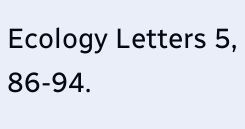Ecology Letters 5, 86-94.